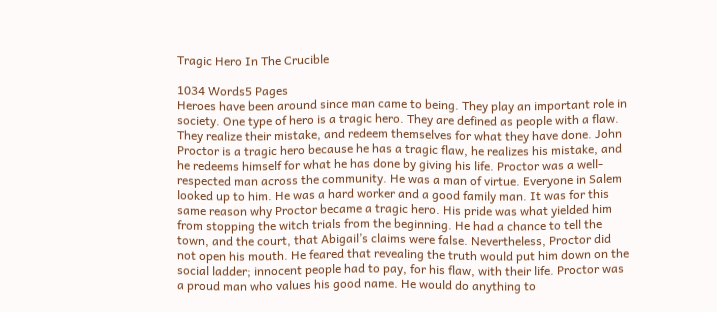Tragic Hero In The Crucible

1034 Words5 Pages
Heroes have been around since man came to being. They play an important role in society. One type of hero is a tragic hero. They are defined as people with a flaw. They realize their mistake, and redeem themselves for what they have done. John Proctor is a tragic hero because he has a tragic flaw, he realizes his mistake, and he redeems himself for what he has done by giving his life. Proctor was a well-respected man across the community. He was a man of virtue. Everyone in Salem looked up to him. He was a hard worker and a good family man. It was for this same reason why Proctor became a tragic hero. His pride was what yielded him from stopping the witch trials from the beginning. He had a chance to tell the town, and the court, that Abigail’s claims were false. Nevertheless, Proctor did not open his mouth. He feared that revealing the truth would put him down on the social ladder; innocent people had to pay, for his flaw, with their life. Proctor was a proud man who values his good name. He would do anything to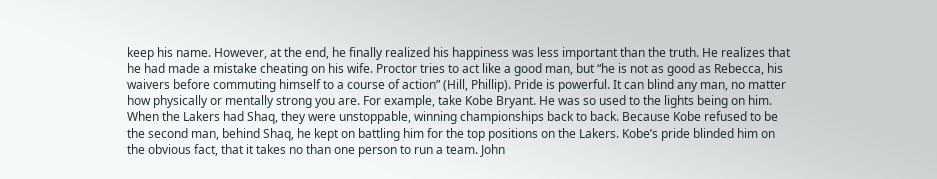keep his name. However, at the end, he finally realized his happiness was less important than the truth. He realizes that he had made a mistake cheating on his wife. Proctor tries to act like a good man, but “he is not as good as Rebecca, his waivers before commuting himself to a course of action” (Hill, Phillip). Pride is powerful. It can blind any man, no matter how physically or mentally strong you are. For example, take Kobe Bryant. He was so used to the lights being on him. When the Lakers had Shaq, they were unstoppable, winning championships back to back. Because Kobe refused to be the second man, behind Shaq, he kept on battling him for the top positions on the Lakers. Kobe’s pride blinded him on the obvious fact, that it takes no than one person to run a team. John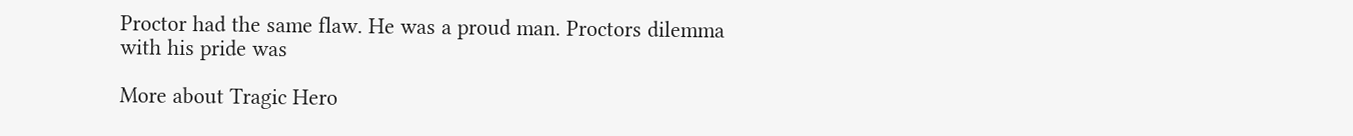Proctor had the same flaw. He was a proud man. Proctors dilemma with his pride was

More about Tragic Hero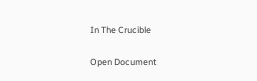In The Crucible

Open Document